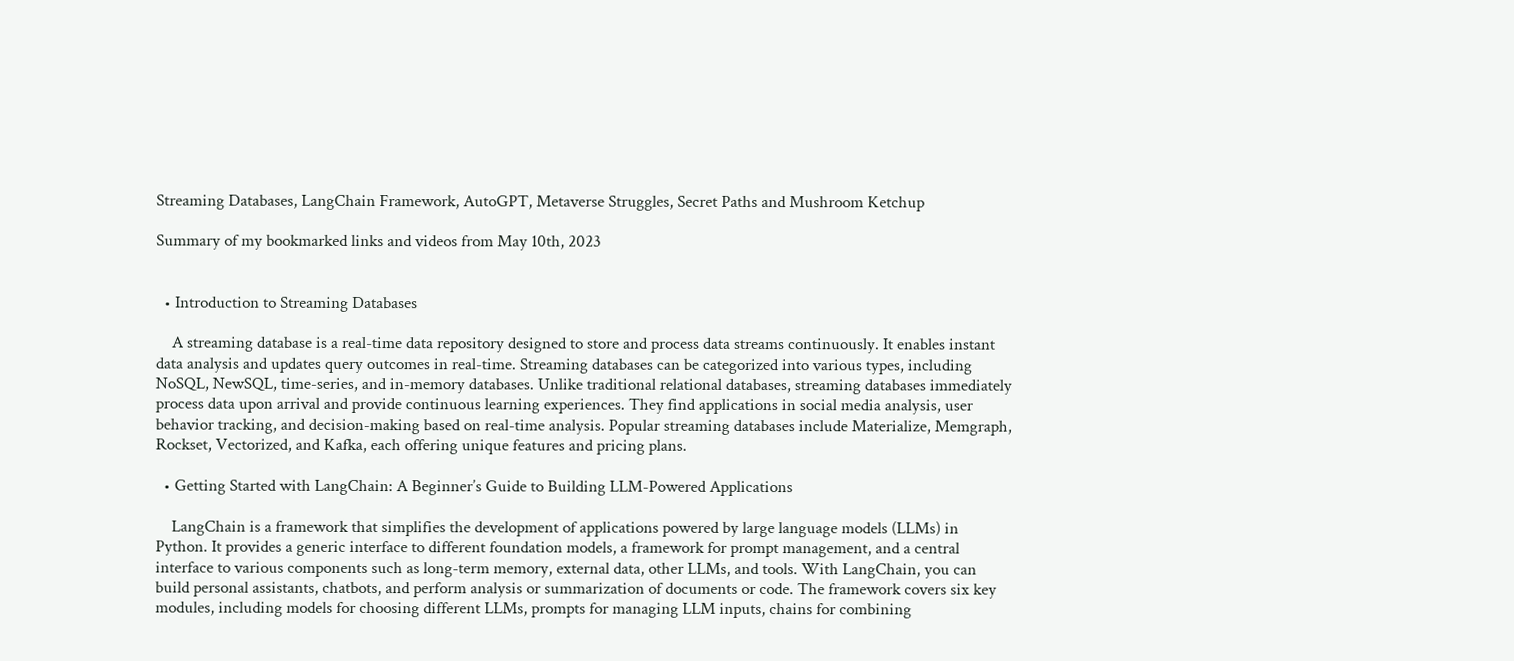Streaming Databases, LangChain Framework, AutoGPT, Metaverse Struggles, Secret Paths and Mushroom Ketchup

Summary of my bookmarked links and videos from May 10th, 2023


  • Introduction to Streaming Databases

    A streaming database is a real-time data repository designed to store and process data streams continuously. It enables instant data analysis and updates query outcomes in real-time. Streaming databases can be categorized into various types, including NoSQL, NewSQL, time-series, and in-memory databases. Unlike traditional relational databases, streaming databases immediately process data upon arrival and provide continuous learning experiences. They find applications in social media analysis, user behavior tracking, and decision-making based on real-time analysis. Popular streaming databases include Materialize, Memgraph, Rockset, Vectorized, and Kafka, each offering unique features and pricing plans.

  • Getting Started with LangChain: A Beginner’s Guide to Building LLM-Powered Applications

    LangChain is a framework that simplifies the development of applications powered by large language models (LLMs) in Python. It provides a generic interface to different foundation models, a framework for prompt management, and a central interface to various components such as long-term memory, external data, other LLMs, and tools. With LangChain, you can build personal assistants, chatbots, and perform analysis or summarization of documents or code. The framework covers six key modules, including models for choosing different LLMs, prompts for managing LLM inputs, chains for combining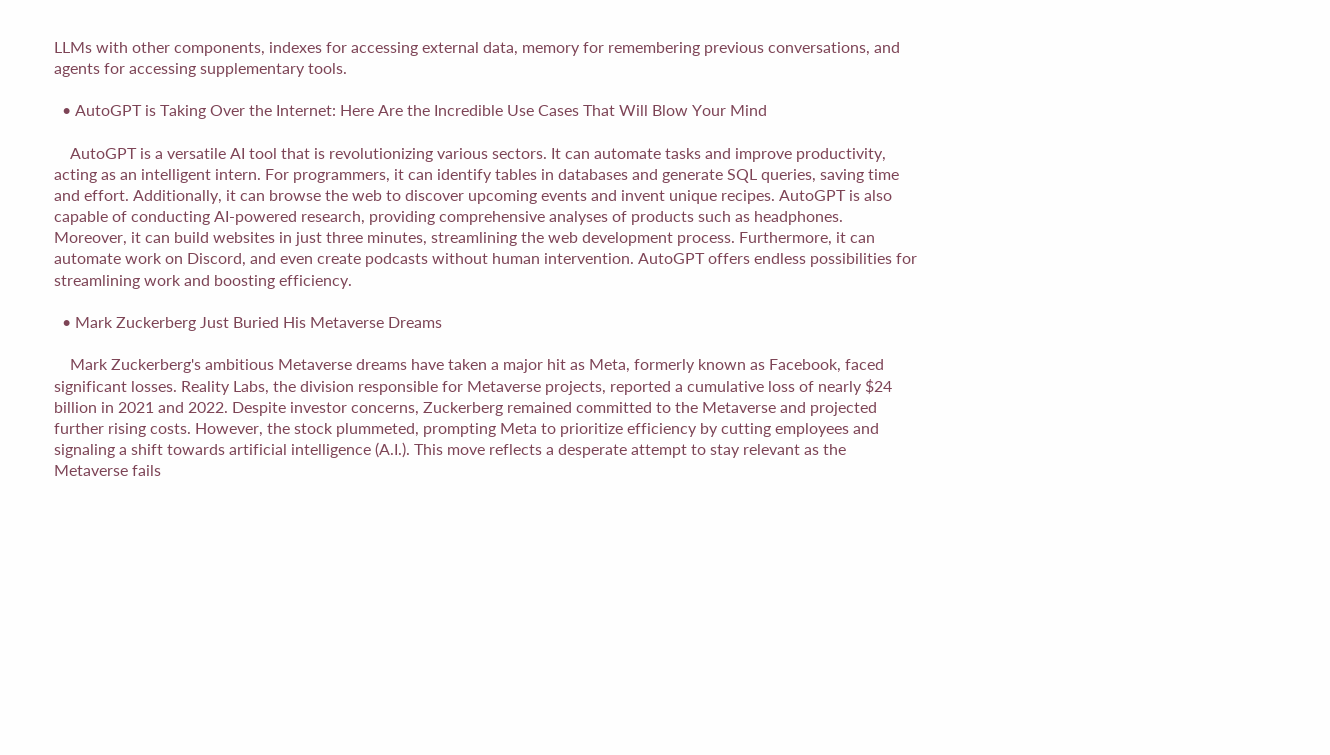LLMs with other components, indexes for accessing external data, memory for remembering previous conversations, and agents for accessing supplementary tools.

  • AutoGPT is Taking Over the Internet: Here Are the Incredible Use Cases That Will Blow Your Mind

    AutoGPT is a versatile AI tool that is revolutionizing various sectors. It can automate tasks and improve productivity, acting as an intelligent intern. For programmers, it can identify tables in databases and generate SQL queries, saving time and effort. Additionally, it can browse the web to discover upcoming events and invent unique recipes. AutoGPT is also capable of conducting AI-powered research, providing comprehensive analyses of products such as headphones. Moreover, it can build websites in just three minutes, streamlining the web development process. Furthermore, it can automate work on Discord, and even create podcasts without human intervention. AutoGPT offers endless possibilities for streamlining work and boosting efficiency.

  • Mark Zuckerberg Just Buried His Metaverse Dreams

    Mark Zuckerberg's ambitious Metaverse dreams have taken a major hit as Meta, formerly known as Facebook, faced significant losses. Reality Labs, the division responsible for Metaverse projects, reported a cumulative loss of nearly $24 billion in 2021 and 2022. Despite investor concerns, Zuckerberg remained committed to the Metaverse and projected further rising costs. However, the stock plummeted, prompting Meta to prioritize efficiency by cutting employees and signaling a shift towards artificial intelligence (A.I.). This move reflects a desperate attempt to stay relevant as the Metaverse fails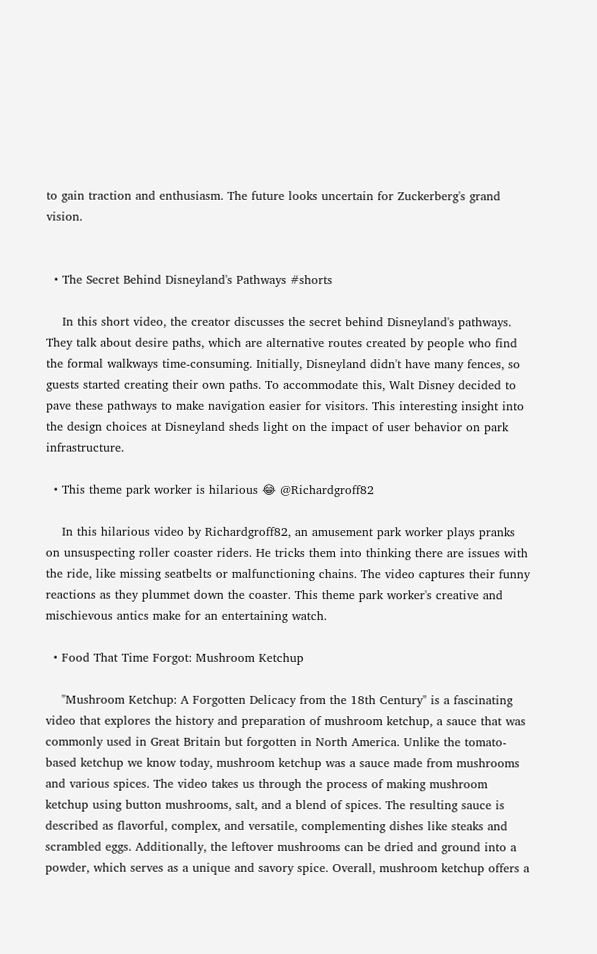to gain traction and enthusiasm. The future looks uncertain for Zuckerberg's grand vision.


  • The Secret Behind Disneyland's Pathways #shorts

    In this short video, the creator discusses the secret behind Disneyland's pathways. They talk about desire paths, which are alternative routes created by people who find the formal walkways time-consuming. Initially, Disneyland didn't have many fences, so guests started creating their own paths. To accommodate this, Walt Disney decided to pave these pathways to make navigation easier for visitors. This interesting insight into the design choices at Disneyland sheds light on the impact of user behavior on park infrastructure.

  • This theme park worker is hilarious 😂 @Richardgroff82

    In this hilarious video by Richardgroff82, an amusement park worker plays pranks on unsuspecting roller coaster riders. He tricks them into thinking there are issues with the ride, like missing seatbelts or malfunctioning chains. The video captures their funny reactions as they plummet down the coaster. This theme park worker's creative and mischievous antics make for an entertaining watch.

  • Food That Time Forgot: Mushroom Ketchup

    "Mushroom Ketchup: A Forgotten Delicacy from the 18th Century" is a fascinating video that explores the history and preparation of mushroom ketchup, a sauce that was commonly used in Great Britain but forgotten in North America. Unlike the tomato-based ketchup we know today, mushroom ketchup was a sauce made from mushrooms and various spices. The video takes us through the process of making mushroom ketchup using button mushrooms, salt, and a blend of spices. The resulting sauce is described as flavorful, complex, and versatile, complementing dishes like steaks and scrambled eggs. Additionally, the leftover mushrooms can be dried and ground into a powder, which serves as a unique and savory spice. Overall, mushroom ketchup offers a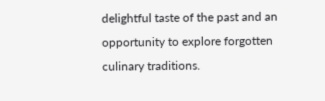delightful taste of the past and an opportunity to explore forgotten culinary traditions.